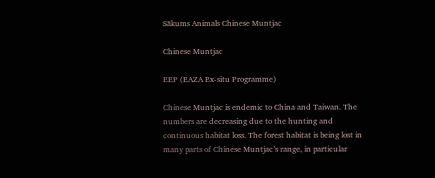Sākums Animals Chinese Muntjac

Chinese Muntjac

EEP (EAZA Ex-situ Programme)

Chinese Muntjac is endemic to China and Taiwan. The numbers are decreasing due to the hunting and continuous habitat loss. The forest habitat is being lost in many parts of Chinese Muntjac’s range, in particular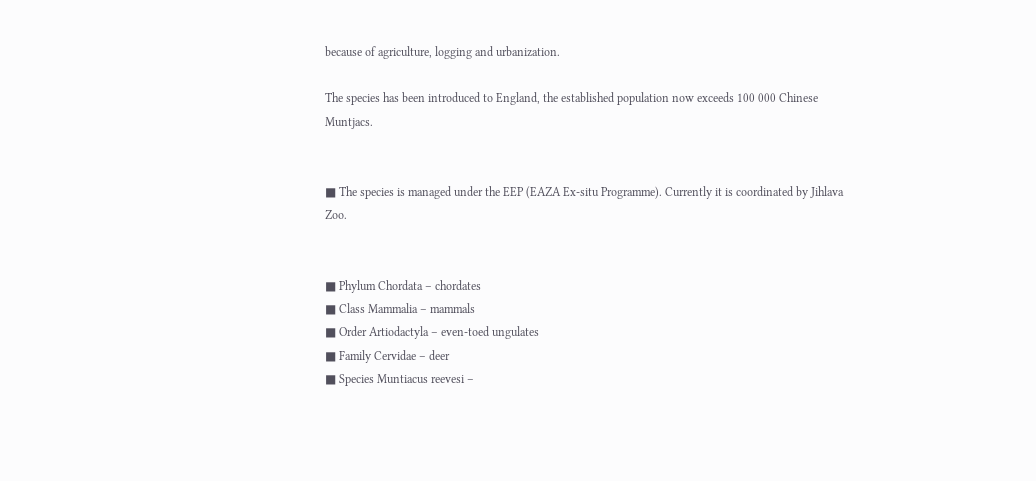because of agriculture, logging and urbanization.

The species has been introduced to England, the established population now exceeds 100 000 Chinese Muntjacs.


■ The species is managed under the EEP (EAZA Ex-situ Programme). Currently it is coordinated by Jihlava Zoo.


■ Phylum Chordata – chordates
■ Class Mammalia – mammals
■ Order Artiodactyla – even-toed ungulates
■ Family Cervidae – deer
■ Species Muntiacus reevesi –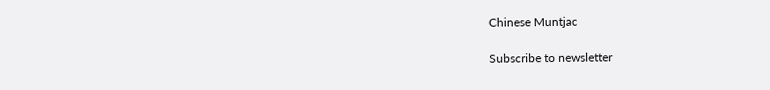Chinese Muntjac

Subscribe to newsletter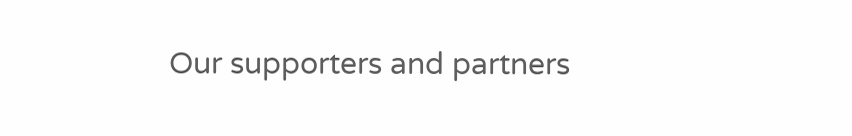Our supporters and partners